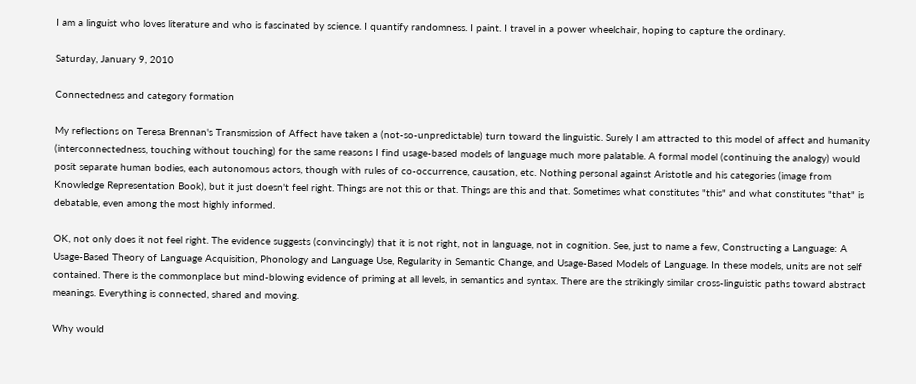I am a linguist who loves literature and who is fascinated by science. I quantify randomness. I paint. I travel in a power wheelchair, hoping to capture the ordinary.

Saturday, January 9, 2010

Connectedness and category formation

My reflections on Teresa Brennan's Transmission of Affect have taken a (not-so-unpredictable) turn toward the linguistic. Surely I am attracted to this model of affect and humanity (interconnectedness, touching without touching) for the same reasons I find usage-based models of language much more palatable. A formal model (continuing the analogy) would posit separate human bodies, each autonomous actors, though with rules of co-occurrence, causation, etc. Nothing personal against Aristotle and his categories (image from Knowledge Representation Book), but it just doesn't feel right. Things are not this or that. Things are this and that. Sometimes what constitutes "this" and what constitutes "that" is debatable, even among the most highly informed.

OK, not only does it not feel right. The evidence suggests (convincingly) that it is not right, not in language, not in cognition. See, just to name a few, Constructing a Language: A Usage-Based Theory of Language Acquisition, Phonology and Language Use, Regularity in Semantic Change, and Usage-Based Models of Language. In these models, units are not self contained. There is the commonplace but mind-blowing evidence of priming at all levels, in semantics and syntax. There are the strikingly similar cross-linguistic paths toward abstract meanings. Everything is connected, shared and moving.

Why would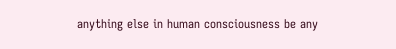anything else in human consciousness be any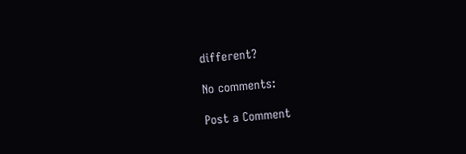different?

No comments:

Post a Comment